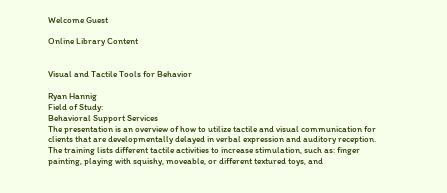Welcome Guest

Online Library Content


Visual and Tactile Tools for Behavior

Ryan Hannig
Field of Study:
Behavioral Support Services
The presentation is an overview of how to utilize tactile and visual communication for clients that are developmentally delayed in verbal expression and auditory reception. The training lists different tactile activities to increase stimulation, such as: finger painting, playing with squishy, moveable, or different textured toys, and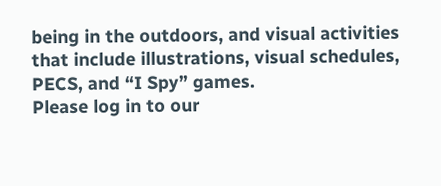being in the outdoors, and visual activities that include illustrations, visual schedules, PECS, and “I Spy” games.
Please log in to our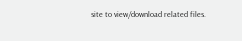site to view/download related files.